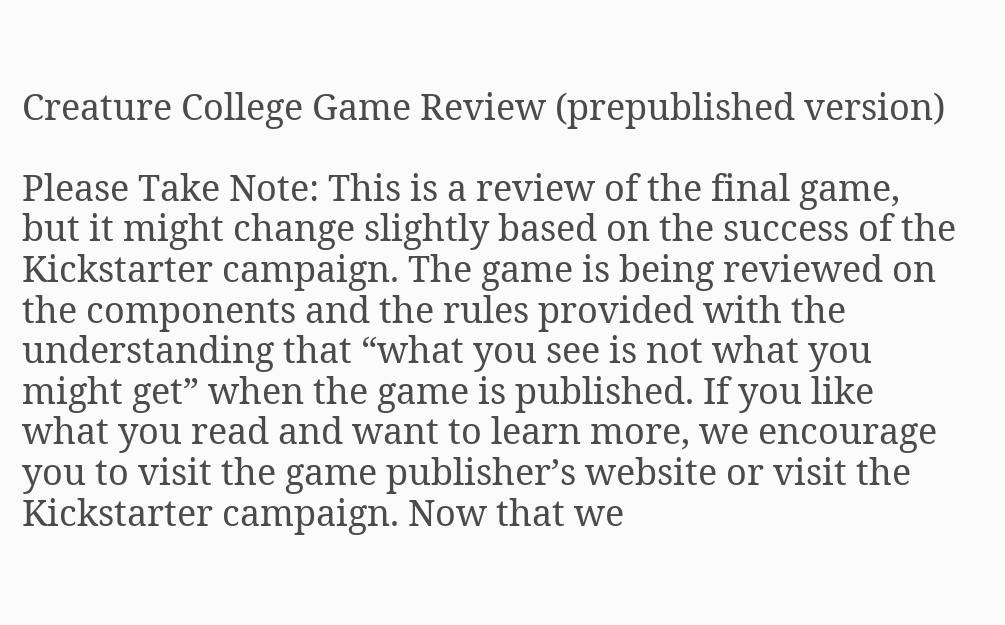Creature College Game Review (prepublished version)

Please Take Note: This is a review of the final game, but it might change slightly based on the success of the Kickstarter campaign. The game is being reviewed on the components and the rules provided with the understanding that “what you see is not what you might get” when the game is published. If you like what you read and want to learn more, we encourage you to visit the game publisher’s website or visit the Kickstarter campaign. Now that we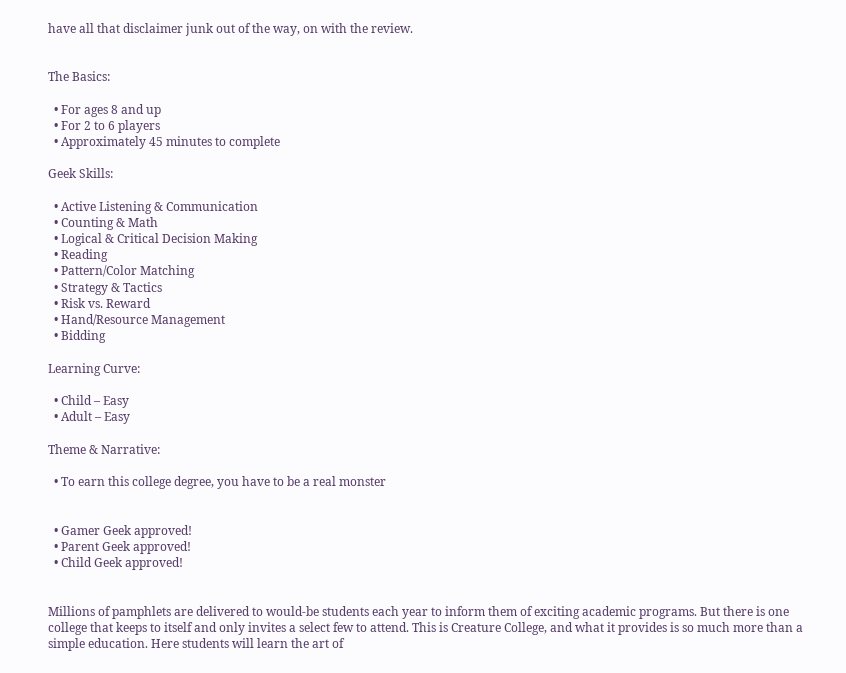have all that disclaimer junk out of the way, on with the review.


The Basics:

  • For ages 8 and up
  • For 2 to 6 players
  • Approximately 45 minutes to complete

Geek Skills:

  • Active Listening & Communication
  • Counting & Math
  • Logical & Critical Decision Making
  • Reading
  • Pattern/Color Matching
  • Strategy & Tactics
  • Risk vs. Reward
  • Hand/Resource Management
  • Bidding

Learning Curve:

  • Child – Easy
  • Adult – Easy

Theme & Narrative:

  • To earn this college degree, you have to be a real monster


  • Gamer Geek approved!
  • Parent Geek approved!
  • Child Geek approved!


Millions of pamphlets are delivered to would-be students each year to inform them of exciting academic programs. But there is one college that keeps to itself and only invites a select few to attend. This is Creature College, and what it provides is so much more than a simple education. Here students will learn the art of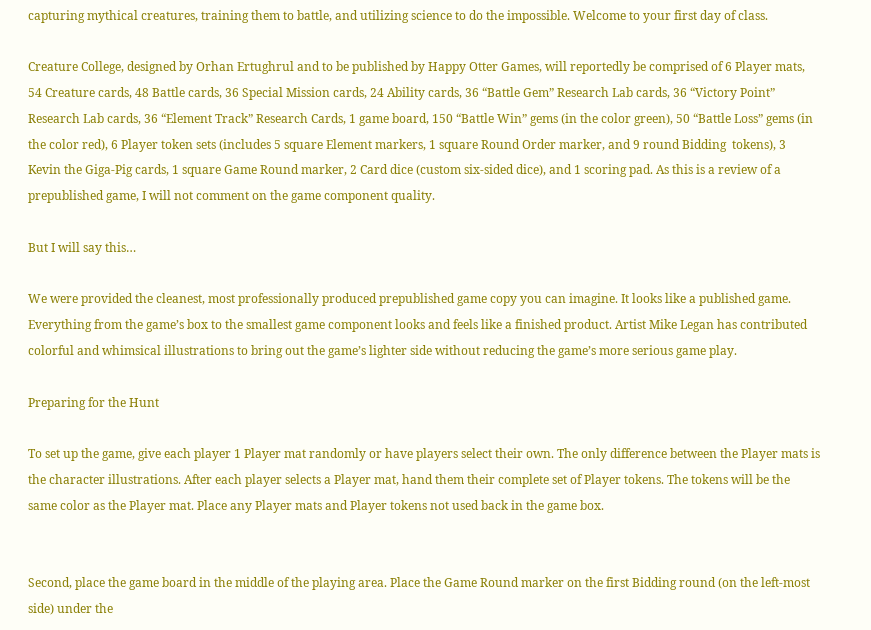capturing mythical creatures, training them to battle, and utilizing science to do the impossible. Welcome to your first day of class.

Creature College, designed by Orhan Ertughrul and to be published by Happy Otter Games, will reportedly be comprised of 6 Player mats, 54 Creature cards, 48 Battle cards, 36 Special Mission cards, 24 Ability cards, 36 “Battle Gem” Research Lab cards, 36 “Victory Point” Research Lab cards, 36 “Element Track” Research Cards, 1 game board, 150 “Battle Win” gems (in the color green), 50 “Battle Loss” gems (in the color red), 6 Player token sets (includes 5 square Element markers, 1 square Round Order marker, and 9 round Bidding  tokens), 3 Kevin the Giga-Pig cards, 1 square Game Round marker, 2 Card dice (custom six-sided dice), and 1 scoring pad. As this is a review of a prepublished game, I will not comment on the game component quality.

But I will say this…

We were provided the cleanest, most professionally produced prepublished game copy you can imagine. It looks like a published game. Everything from the game’s box to the smallest game component looks and feels like a finished product. Artist Mike Legan has contributed colorful and whimsical illustrations to bring out the game’s lighter side without reducing the game’s more serious game play.

Preparing for the Hunt

To set up the game, give each player 1 Player mat randomly or have players select their own. The only difference between the Player mats is the character illustrations. After each player selects a Player mat, hand them their complete set of Player tokens. The tokens will be the same color as the Player mat. Place any Player mats and Player tokens not used back in the game box.


Second, place the game board in the middle of the playing area. Place the Game Round marker on the first Bidding round (on the left-most side) under the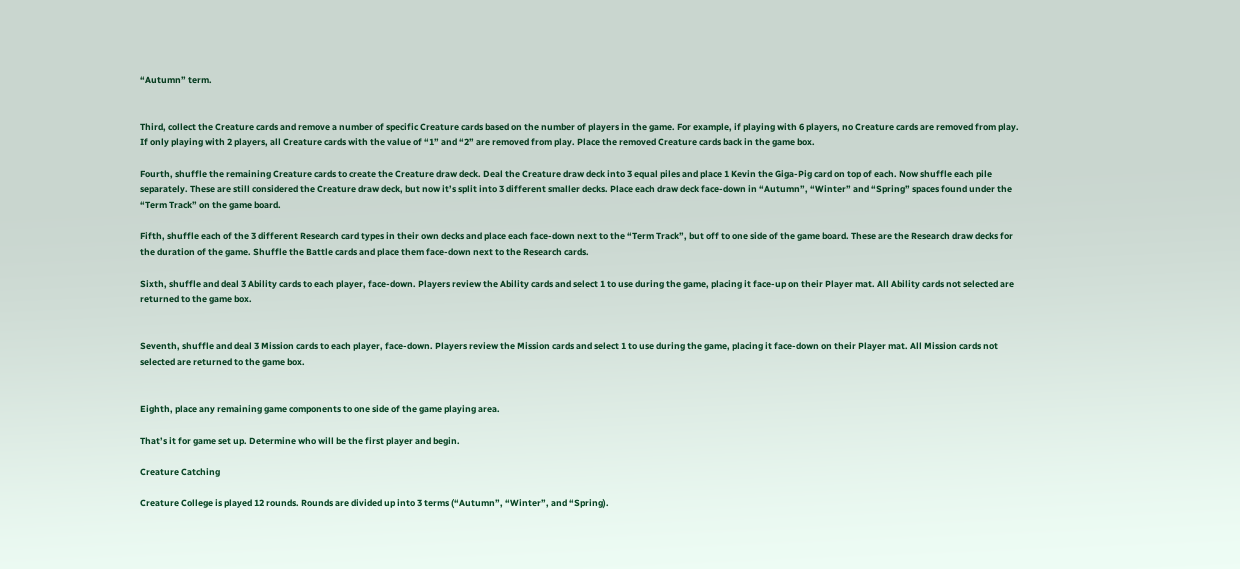“Autumn” term.


Third, collect the Creature cards and remove a number of specific Creature cards based on the number of players in the game. For example, if playing with 6 players, no Creature cards are removed from play. If only playing with 2 players, all Creature cards with the value of “1” and “2” are removed from play. Place the removed Creature cards back in the game box.

Fourth, shuffle the remaining Creature cards to create the Creature draw deck. Deal the Creature draw deck into 3 equal piles and place 1 Kevin the Giga-Pig card on top of each. Now shuffle each pile separately. These are still considered the Creature draw deck, but now it’s split into 3 different smaller decks. Place each draw deck face-down in “Autumn”, “Winter” and “Spring” spaces found under the “Term Track” on the game board.

Fifth, shuffle each of the 3 different Research card types in their own decks and place each face-down next to the “Term Track”, but off to one side of the game board. These are the Research draw decks for the duration of the game. Shuffle the Battle cards and place them face-down next to the Research cards.

Sixth, shuffle and deal 3 Ability cards to each player, face-down. Players review the Ability cards and select 1 to use during the game, placing it face-up on their Player mat. All Ability cards not selected are returned to the game box.


Seventh, shuffle and deal 3 Mission cards to each player, face-down. Players review the Mission cards and select 1 to use during the game, placing it face-down on their Player mat. All Mission cards not selected are returned to the game box.


Eighth, place any remaining game components to one side of the game playing area.

That’s it for game set up. Determine who will be the first player and begin.

Creature Catching

Creature College is played 12 rounds. Rounds are divided up into 3 terms (“Autumn”, “Winter”, and “Spring).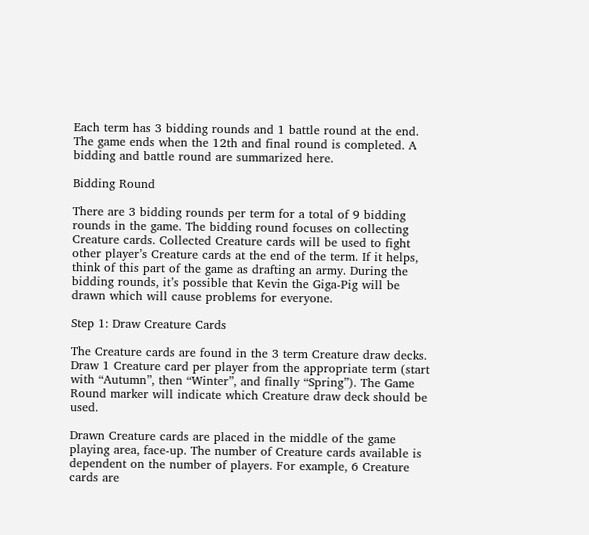Each term has 3 bidding rounds and 1 battle round at the end. The game ends when the 12th and final round is completed. A bidding and battle round are summarized here.

Bidding Round

There are 3 bidding rounds per term for a total of 9 bidding rounds in the game. The bidding round focuses on collecting Creature cards. Collected Creature cards will be used to fight other player’s Creature cards at the end of the term. If it helps, think of this part of the game as drafting an army. During the bidding rounds, it’s possible that Kevin the Giga-Pig will be drawn which will cause problems for everyone.

Step 1: Draw Creature Cards

The Creature cards are found in the 3 term Creature draw decks. Draw 1 Creature card per player from the appropriate term (start with “Autumn”, then “Winter”, and finally “Spring”). The Game Round marker will indicate which Creature draw deck should be used.

Drawn Creature cards are placed in the middle of the game playing area, face-up. The number of Creature cards available is dependent on the number of players. For example, 6 Creature cards are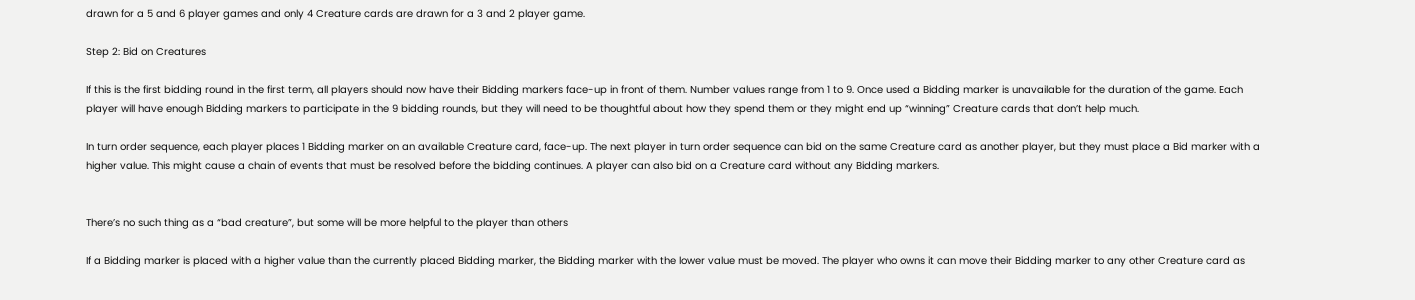drawn for a 5 and 6 player games and only 4 Creature cards are drawn for a 3 and 2 player game.

Step 2: Bid on Creatures

If this is the first bidding round in the first term, all players should now have their Bidding markers face-up in front of them. Number values range from 1 to 9. Once used a Bidding marker is unavailable for the duration of the game. Each player will have enough Bidding markers to participate in the 9 bidding rounds, but they will need to be thoughtful about how they spend them or they might end up “winning” Creature cards that don’t help much.

In turn order sequence, each player places 1 Bidding marker on an available Creature card, face-up. The next player in turn order sequence can bid on the same Creature card as another player, but they must place a Bid marker with a higher value. This might cause a chain of events that must be resolved before the bidding continues. A player can also bid on a Creature card without any Bidding markers.


There’s no such thing as a “bad creature”, but some will be more helpful to the player than others

If a Bidding marker is placed with a higher value than the currently placed Bidding marker, the Bidding marker with the lower value must be moved. The player who owns it can move their Bidding marker to any other Creature card as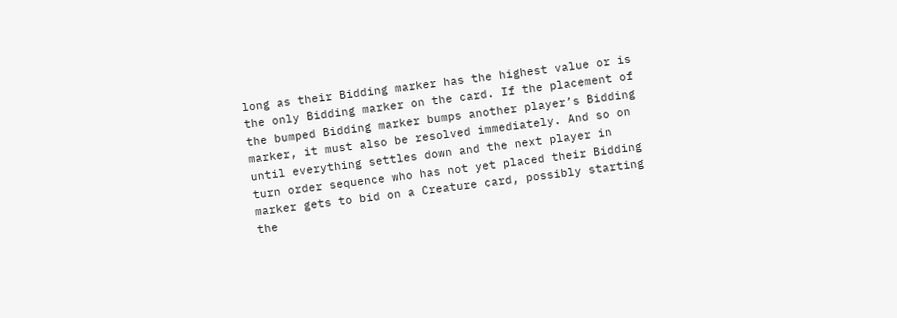long as their Bidding marker has the highest value or is the only Bidding marker on the card. If the placement of the bumped Bidding marker bumps another player’s Bidding marker, it must also be resolved immediately. And so on until everything settles down and the next player in turn order sequence who has not yet placed their Bidding marker gets to bid on a Creature card, possibly starting the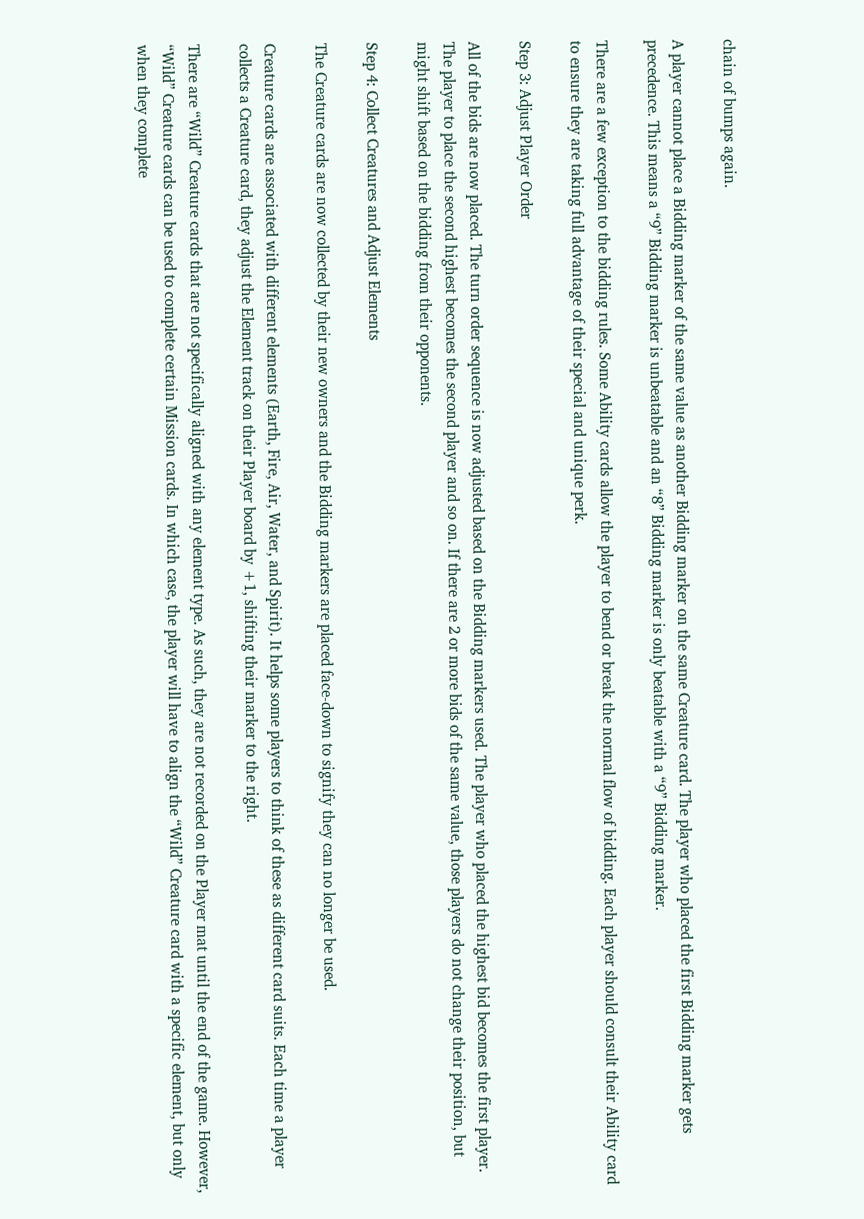chain of bumps again.

A player cannot place a Bidding marker of the same value as another Bidding marker on the same Creature card. The player who placed the first Bidding marker gets precedence. This means a “9” Bidding marker is unbeatable and an “8” Bidding marker is only beatable with a “9” Bidding marker.

There are a few exception to the bidding rules. Some Ability cards allow the player to bend or break the normal flow of bidding. Each player should consult their Ability card to ensure they are taking full advantage of their special and unique perk.

Step 3: Adjust Player Order

All of the bids are now placed. The turn order sequence is now adjusted based on the Bidding markers used. The player who placed the highest bid becomes the first player. The player to place the second highest becomes the second player and so on. If there are 2 or more bids of the same value, those players do not change their position, but might shift based on the bidding from their opponents.

Step 4: Collect Creatures and Adjust Elements

The Creature cards are now collected by their new owners and the Bidding markers are placed face-down to signify they can no longer be used.

Creature cards are associated with different elements (Earth, Fire, Air, Water, and Spirit). It helps some players to think of these as different card suits. Each time a player collects a Creature card, they adjust the Element track on their Player board by +1, shifting their marker to the right.

There are “Wild” Creature cards that are not specifically aligned with any element type. As such, they are not recorded on the Player mat until the end of the game. However, “Wild” Creature cards can be used to complete certain Mission cards. In which case, the player will have to align the “Wild” Creature card with a specific element, but only when they complete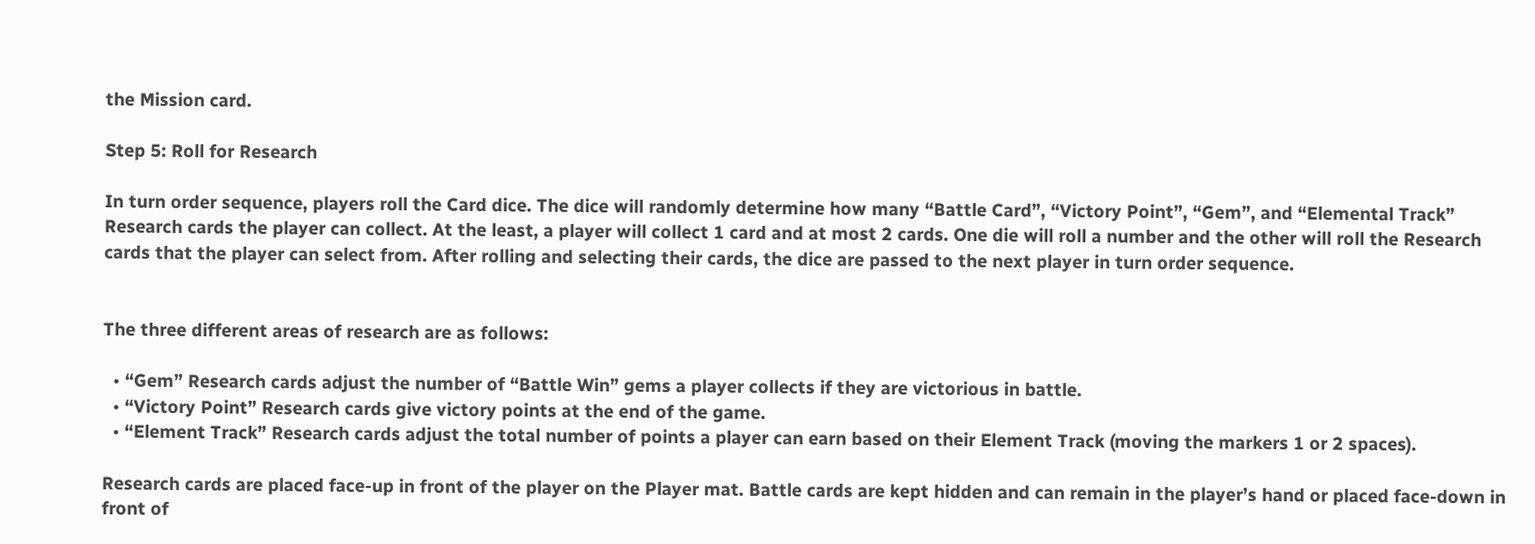the Mission card.

Step 5: Roll for Research

In turn order sequence, players roll the Card dice. The dice will randomly determine how many “Battle Card”, “Victory Point”, “Gem”, and “Elemental Track” Research cards the player can collect. At the least, a player will collect 1 card and at most 2 cards. One die will roll a number and the other will roll the Research cards that the player can select from. After rolling and selecting their cards, the dice are passed to the next player in turn order sequence.


The three different areas of research are as follows:

  • “Gem” Research cards adjust the number of “Battle Win” gems a player collects if they are victorious in battle.
  • “Victory Point” Research cards give victory points at the end of the game.
  • “Element Track” Research cards adjust the total number of points a player can earn based on their Element Track (moving the markers 1 or 2 spaces).

Research cards are placed face-up in front of the player on the Player mat. Battle cards are kept hidden and can remain in the player’s hand or placed face-down in front of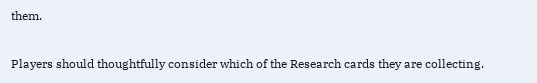them.

Players should thoughtfully consider which of the Research cards they are collecting.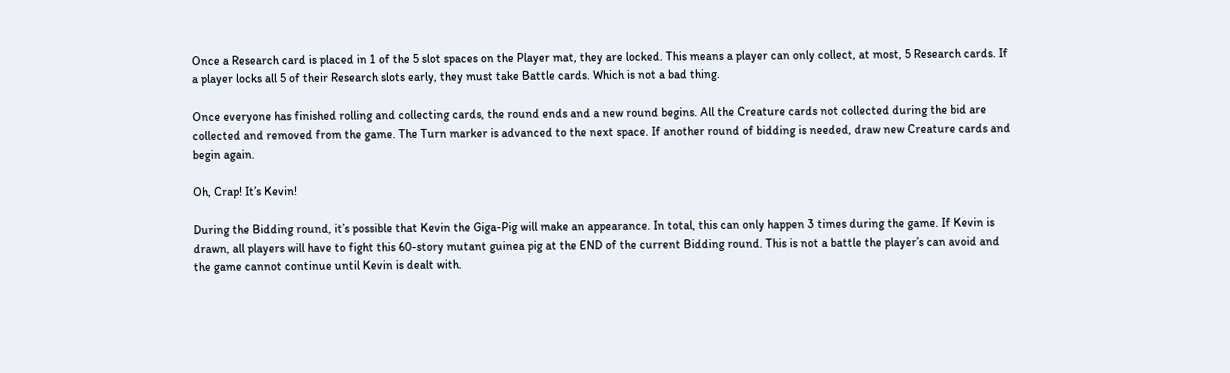Once a Research card is placed in 1 of the 5 slot spaces on the Player mat, they are locked. This means a player can only collect, at most, 5 Research cards. If a player locks all 5 of their Research slots early, they must take Battle cards. Which is not a bad thing.

Once everyone has finished rolling and collecting cards, the round ends and a new round begins. All the Creature cards not collected during the bid are collected and removed from the game. The Turn marker is advanced to the next space. If another round of bidding is needed, draw new Creature cards and begin again.

Oh, Crap! It’s Kevin!

During the Bidding round, it’s possible that Kevin the Giga-Pig will make an appearance. In total, this can only happen 3 times during the game. If Kevin is drawn, all players will have to fight this 60-story mutant guinea pig at the END of the current Bidding round. This is not a battle the player’s can avoid and the game cannot continue until Kevin is dealt with.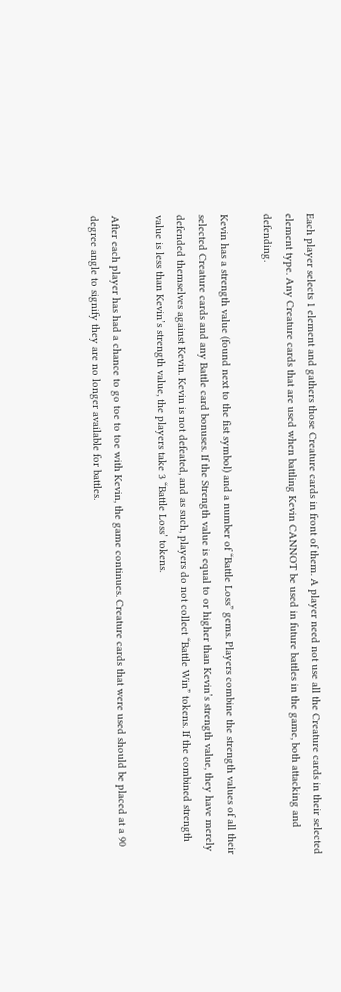Each player selects 1 element and gathers those Creature cards in front of them. A player need not use all the Creature cards in their selected element type. Any Creature cards that are used when battling Kevin CANNOT be used in future battles in the game, both attacking and defending.

Kevin has a strength value (found next to the fist symbol) and a number of “Battle Loss” gems. Players combine the strength values of all their selected Creature cards and any Battle card bonuses. If the Strength value is equal to or higher than Kevin’s strength value, they have merely defended themselves against Kevin. Kevin is not defeated, and as such, players do not collect “Battle Win” tokens. If the combined strength value is less than Kevin’s strength value, the players take 3 “Battle Loss’ tokens.

After each player has had a chance to go toe to toe with Kevin, the game continues. Creature cards that were used should be placed at a 90 degree angle to signify they are no longer available for battles.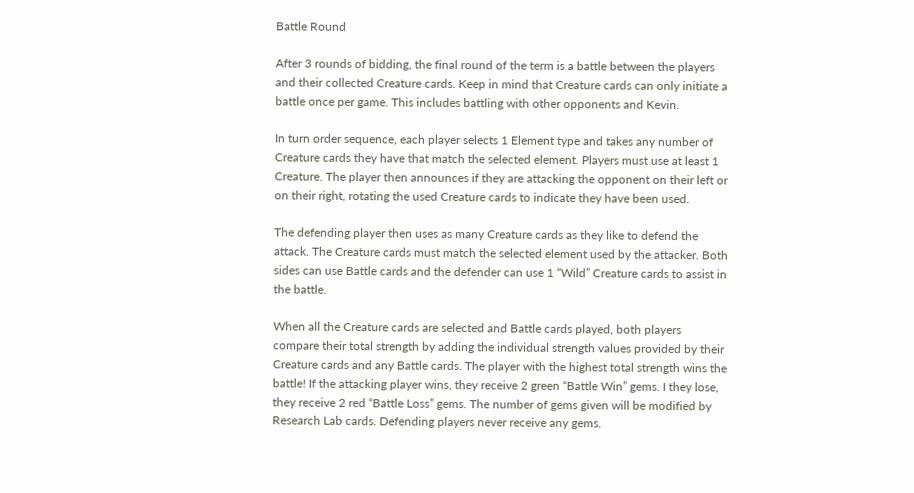Battle Round

After 3 rounds of bidding, the final round of the term is a battle between the players and their collected Creature cards. Keep in mind that Creature cards can only initiate a battle once per game. This includes battling with other opponents and Kevin.

In turn order sequence, each player selects 1 Element type and takes any number of Creature cards they have that match the selected element. Players must use at least 1 Creature. The player then announces if they are attacking the opponent on their left or on their right, rotating the used Creature cards to indicate they have been used.

The defending player then uses as many Creature cards as they like to defend the attack. The Creature cards must match the selected element used by the attacker. Both sides can use Battle cards and the defender can use 1 “Wild” Creature cards to assist in the battle.

When all the Creature cards are selected and Battle cards played, both players compare their total strength by adding the individual strength values provided by their Creature cards and any Battle cards. The player with the highest total strength wins the battle! If the attacking player wins, they receive 2 green “Battle Win” gems. I they lose, they receive 2 red “Battle Loss” gems. The number of gems given will be modified by Research Lab cards. Defending players never receive any gems.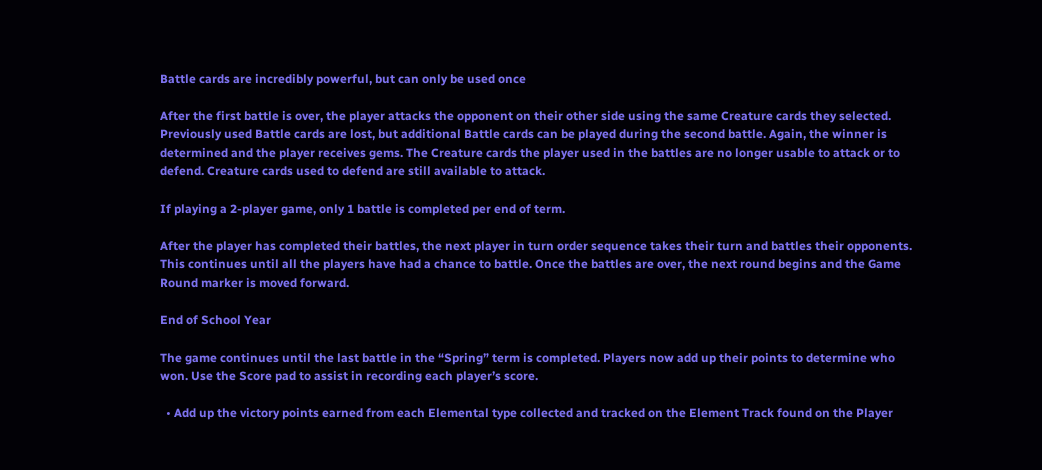Battle cards are incredibly powerful, but can only be used once

After the first battle is over, the player attacks the opponent on their other side using the same Creature cards they selected. Previously used Battle cards are lost, but additional Battle cards can be played during the second battle. Again, the winner is determined and the player receives gems. The Creature cards the player used in the battles are no longer usable to attack or to defend. Creature cards used to defend are still available to attack.

If playing a 2-player game, only 1 battle is completed per end of term.

After the player has completed their battles, the next player in turn order sequence takes their turn and battles their opponents. This continues until all the players have had a chance to battle. Once the battles are over, the next round begins and the Game Round marker is moved forward.

End of School Year

The game continues until the last battle in the “Spring” term is completed. Players now add up their points to determine who won. Use the Score pad to assist in recording each player’s score.

  • Add up the victory points earned from each Elemental type collected and tracked on the Element Track found on the Player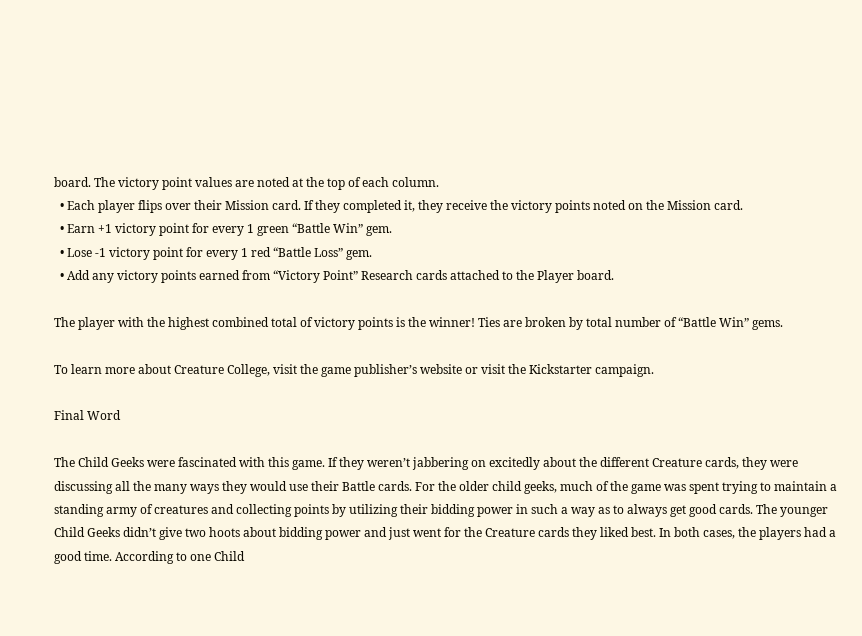board. The victory point values are noted at the top of each column.
  • Each player flips over their Mission card. If they completed it, they receive the victory points noted on the Mission card.
  • Earn +1 victory point for every 1 green “Battle Win” gem.
  • Lose -1 victory point for every 1 red “Battle Loss” gem.
  • Add any victory points earned from “Victory Point” Research cards attached to the Player board.

The player with the highest combined total of victory points is the winner! Ties are broken by total number of “Battle Win” gems.

To learn more about Creature College, visit the game publisher’s website or visit the Kickstarter campaign.

Final Word

The Child Geeks were fascinated with this game. If they weren’t jabbering on excitedly about the different Creature cards, they were discussing all the many ways they would use their Battle cards. For the older child geeks, much of the game was spent trying to maintain a standing army of creatures and collecting points by utilizing their bidding power in such a way as to always get good cards. The younger Child Geeks didn’t give two hoots about bidding power and just went for the Creature cards they liked best. In both cases, the players had a good time. According to one Child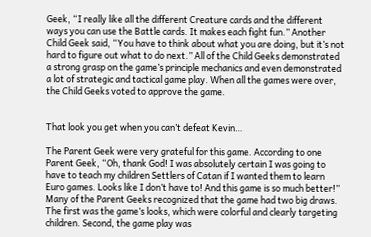Geek, “I really like all the different Creature cards and the different ways you can use the Battle cards. It makes each fight fun.” Another Child Geek said, “You have to think about what you are doing, but it’s not hard to figure out what to do next.” All of the Child Geeks demonstrated a strong grasp on the game’s principle mechanics and even demonstrated a lot of strategic and tactical game play. When all the games were over, the Child Geeks voted to approve the game.


That look you get when you can’t defeat Kevin…

The Parent Geek were very grateful for this game. According to one Parent Geek, “Oh, thank God! I was absolutely certain I was going to have to teach my children Settlers of Catan if I wanted them to learn Euro games. Looks like I don’t have to! And this game is so much better!” Many of the Parent Geeks recognized that the game had two big draws. The first was the game’s looks, which were colorful and clearly targeting children. Second, the game play was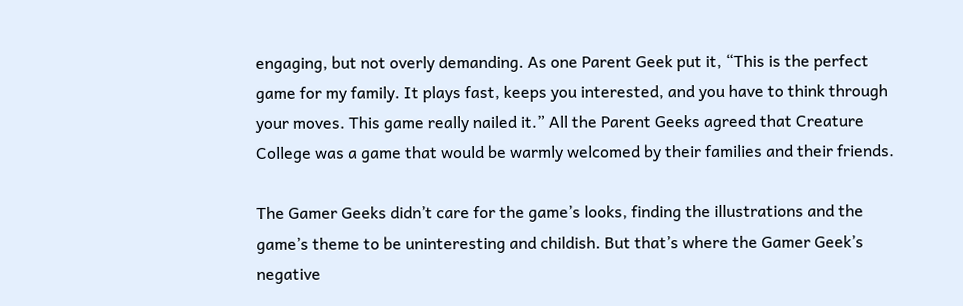engaging, but not overly demanding. As one Parent Geek put it, “This is the perfect game for my family. It plays fast, keeps you interested, and you have to think through your moves. This game really nailed it.” All the Parent Geeks agreed that Creature College was a game that would be warmly welcomed by their families and their friends.

The Gamer Geeks didn’t care for the game’s looks, finding the illustrations and the game’s theme to be uninteresting and childish. But that’s where the Gamer Geek’s negative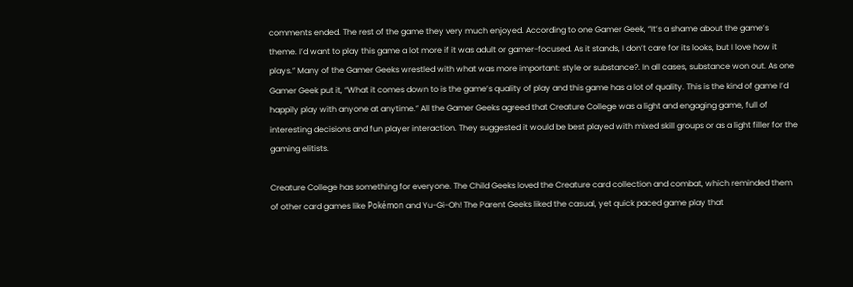comments ended. The rest of the game they very much enjoyed. According to one Gamer Geek, “It’s a shame about the game’s theme. I’d want to play this game a lot more if it was adult or gamer-focused. As it stands, I don’t care for its looks, but I love how it plays.” Many of the Gamer Geeks wrestled with what was more important: style or substance?. In all cases, substance won out. As one Gamer Geek put it, “What it comes down to is the game’s quality of play and this game has a lot of quality. This is the kind of game I’d happily play with anyone at anytime.” All the Gamer Geeks agreed that Creature College was a light and engaging game, full of interesting decisions and fun player interaction. They suggested it would be best played with mixed skill groups or as a light filler for the gaming elitists.

Creature College has something for everyone. The Child Geeks loved the Creature card collection and combat, which reminded them of other card games like Pokémon and Yu-Gi-Oh! The Parent Geeks liked the casual, yet quick paced game play that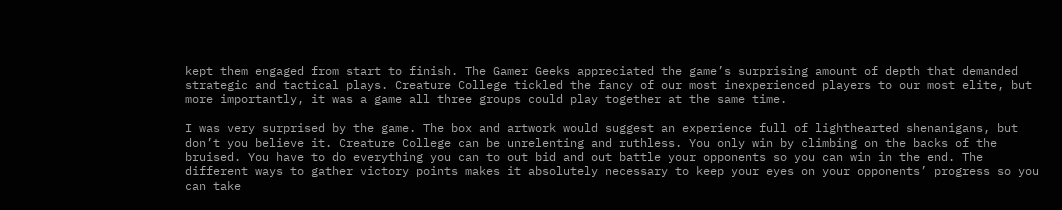kept them engaged from start to finish. The Gamer Geeks appreciated the game’s surprising amount of depth that demanded strategic and tactical plays. Creature College tickled the fancy of our most inexperienced players to our most elite, but more importantly, it was a game all three groups could play together at the same time.

I was very surprised by the game. The box and artwork would suggest an experience full of lighthearted shenanigans, but don’t you believe it. Creature College can be unrelenting and ruthless. You only win by climbing on the backs of the bruised. You have to do everything you can to out bid and out battle your opponents so you can win in the end. The different ways to gather victory points makes it absolutely necessary to keep your eyes on your opponents’ progress so you can take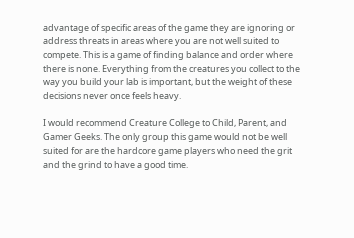advantage of specific areas of the game they are ignoring or address threats in areas where you are not well suited to compete. This is a game of finding balance and order where there is none. Everything from the creatures you collect to the way you build your lab is important, but the weight of these decisions never once feels heavy.

I would recommend Creature College to Child, Parent, and Gamer Geeks. The only group this game would not be well suited for are the hardcore game players who need the grit and the grind to have a good time.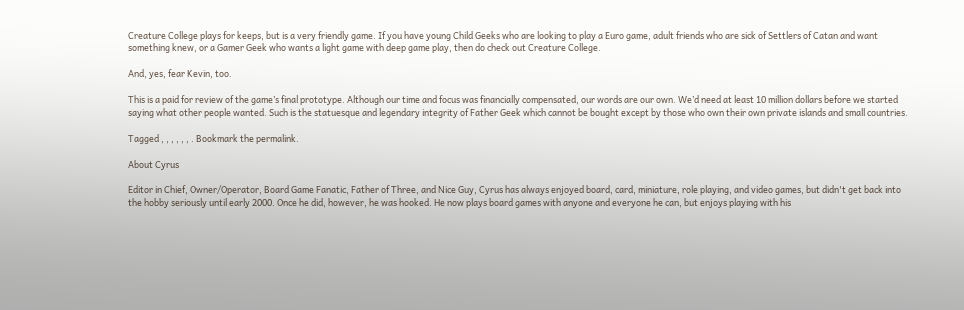Creature College plays for keeps, but is a very friendly game. If you have young Child Geeks who are looking to play a Euro game, adult friends who are sick of Settlers of Catan and want something knew, or a Gamer Geek who wants a light game with deep game play, then do check out Creature College.

And, yes, fear Kevin, too.

This is a paid for review of the game’s final prototype. Although our time and focus was financially compensated, our words are our own. We’d need at least 10 million dollars before we started saying what other people wanted. Such is the statuesque and legendary integrity of Father Geek which cannot be bought except by those who own their own private islands and small countries.

Tagged , , , , , , . Bookmark the permalink.

About Cyrus

Editor in Chief, Owner/Operator, Board Game Fanatic, Father of Three, and Nice Guy, Cyrus has always enjoyed board, card, miniature, role playing, and video games, but didn't get back into the hobby seriously until early 2000. Once he did, however, he was hooked. He now plays board games with anyone and everyone he can, but enjoys playing with his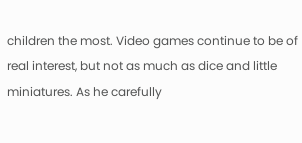children the most. Video games continue to be of real interest, but not as much as dice and little miniatures. As he carefully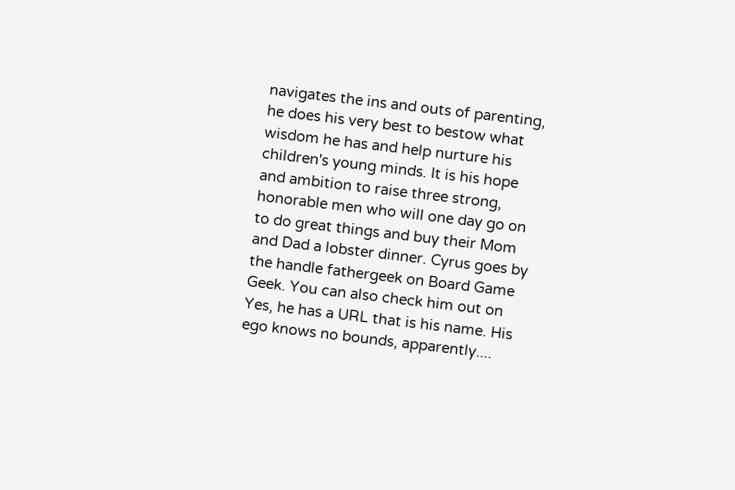navigates the ins and outs of parenting, he does his very best to bestow what wisdom he has and help nurture his children's young minds. It is his hope and ambition to raise three strong, honorable men who will one day go on to do great things and buy their Mom and Dad a lobster dinner. Cyrus goes by the handle fathergeek on Board Game Geek. You can also check him out on Yes, he has a URL that is his name. His ego knows no bounds, apparently....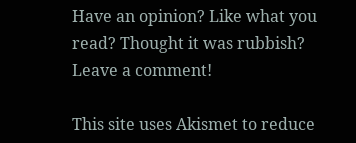Have an opinion? Like what you read? Thought it was rubbish? Leave a comment!

This site uses Akismet to reduce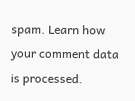spam. Learn how your comment data is processed.